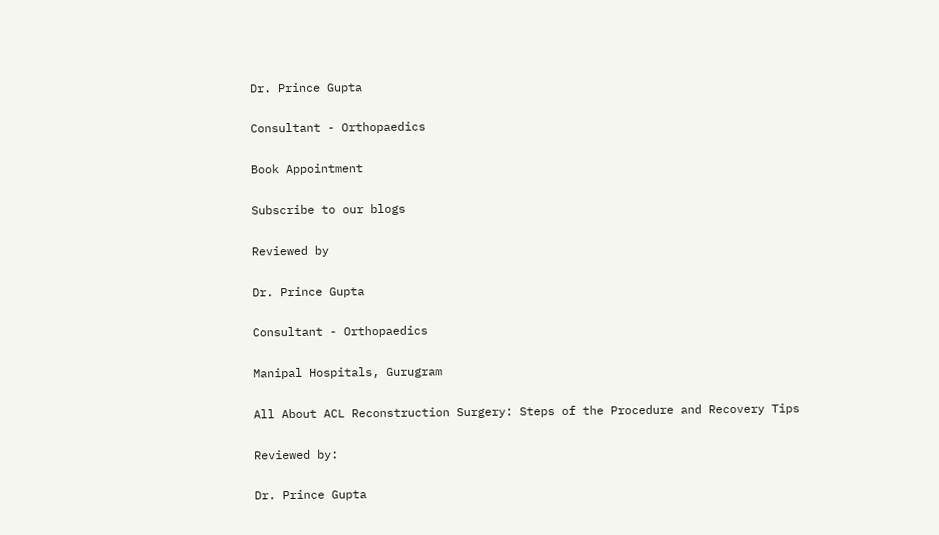Dr. Prince Gupta

Consultant - Orthopaedics

Book Appointment

Subscribe to our blogs

Reviewed by

Dr. Prince Gupta

Consultant - Orthopaedics

Manipal Hospitals, Gurugram

All About ACL Reconstruction Surgery: Steps of the Procedure and Recovery Tips

Reviewed by:

Dr. Prince Gupta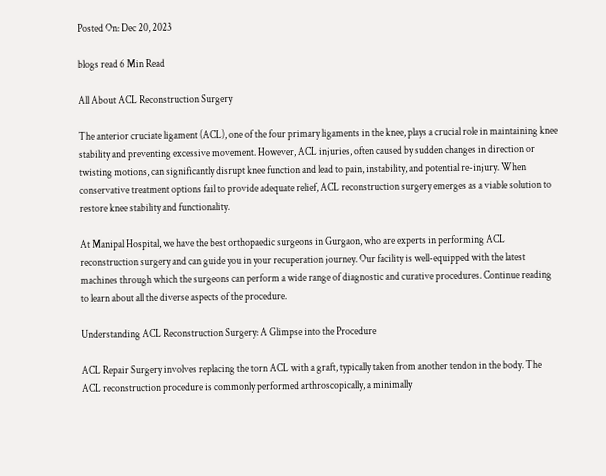Posted On: Dec 20, 2023

blogs read 6 Min Read

All About ACL Reconstruction Surgery

The anterior cruciate ligament (ACL), one of the four primary ligaments in the knee, plays a crucial role in maintaining knee stability and preventing excessive movement. However, ACL injuries, often caused by sudden changes in direction or twisting motions, can significantly disrupt knee function and lead to pain, instability, and potential re-injury. When conservative treatment options fail to provide adequate relief, ACL reconstruction surgery emerges as a viable solution to restore knee stability and functionality.

At Manipal Hospital, we have the best orthopaedic surgeons in Gurgaon, who are experts in performing ACL reconstruction surgery and can guide you in your recuperation journey. Our facility is well-equipped with the latest machines through which the surgeons can perform a wide range of diagnostic and curative procedures. Continue reading to learn about all the diverse aspects of the procedure.

Understanding ACL Reconstruction Surgery: A Glimpse into the Procedure

ACL Repair Surgery involves replacing the torn ACL with a graft, typically taken from another tendon in the body. The ACL reconstruction procedure is commonly performed arthroscopically, a minimally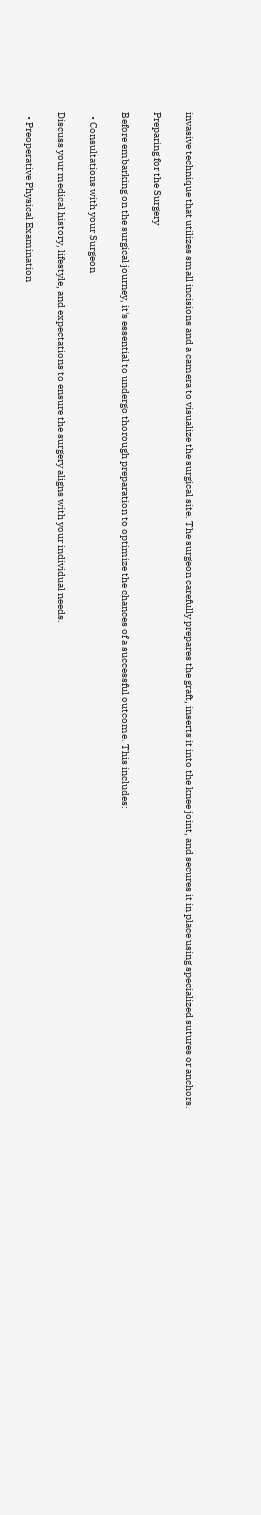invasive technique that utilizes small incisions and a camera to visualize the surgical site. The surgeon carefully prepares the graft, inserts it into the knee joint, and secures it in place using specialized sutures or anchors.

Preparing for the Surgery

Before embarking on the surgical journey, it's essential to undergo thorough preparation to optimize the chances of a successful outcome. This includes:

  • Consultations with your Surgeon

Discuss your medical history, lifestyle, and expectations to ensure the surgery aligns with your individual needs.

  • Preoperative Physical Examination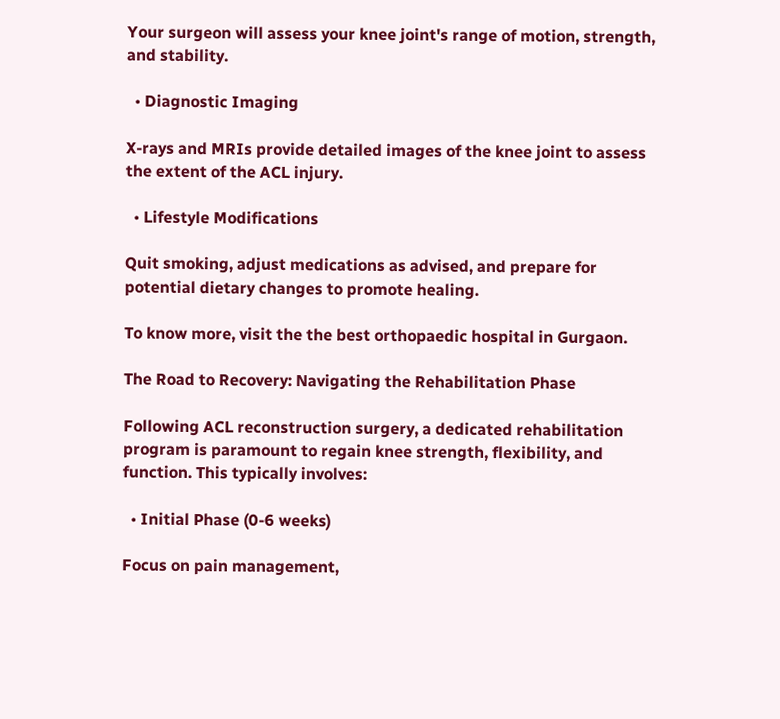Your surgeon will assess your knee joint's range of motion, strength, and stability.

  • Diagnostic Imaging

X-rays and MRIs provide detailed images of the knee joint to assess the extent of the ACL injury.

  • Lifestyle Modifications

Quit smoking, adjust medications as advised, and prepare for potential dietary changes to promote healing.

To know more, visit the the best orthopaedic hospital in Gurgaon.

The Road to Recovery: Navigating the Rehabilitation Phase

Following ACL reconstruction surgery, a dedicated rehabilitation program is paramount to regain knee strength, flexibility, and function. This typically involves:

  • Initial Phase (0-6 weeks)

Focus on pain management,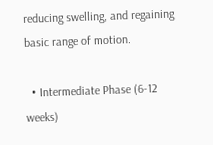reducing swelling, and regaining basic range of motion.

  • Intermediate Phase (6-12 weeks)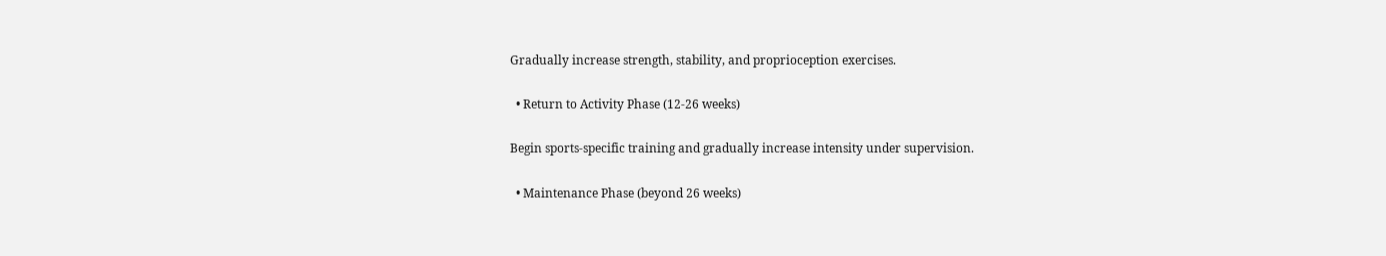Gradually increase strength, stability, and proprioception exercises.

  • Return to Activity Phase (12-26 weeks)

Begin sports-specific training and gradually increase intensity under supervision.

  • Maintenance Phase (beyond 26 weeks)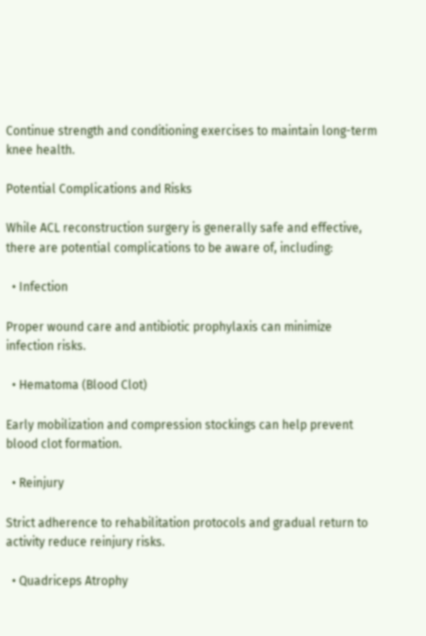Continue strength and conditioning exercises to maintain long-term knee health.

Potential Complications and Risks

While ACL reconstruction surgery is generally safe and effective, there are potential complications to be aware of, including:

  • Infection

Proper wound care and antibiotic prophylaxis can minimize infection risks.

  • Hematoma (Blood Clot)

Early mobilization and compression stockings can help prevent blood clot formation.

  • Reinjury

Strict adherence to rehabilitation protocols and gradual return to activity reduce reinjury risks.

  • Quadriceps Atrophy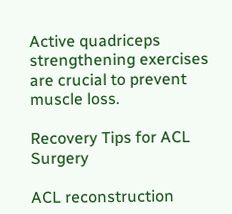Active quadriceps strengthening exercises are crucial to prevent muscle loss.

Recovery Tips for ACL Surgery

ACL reconstruction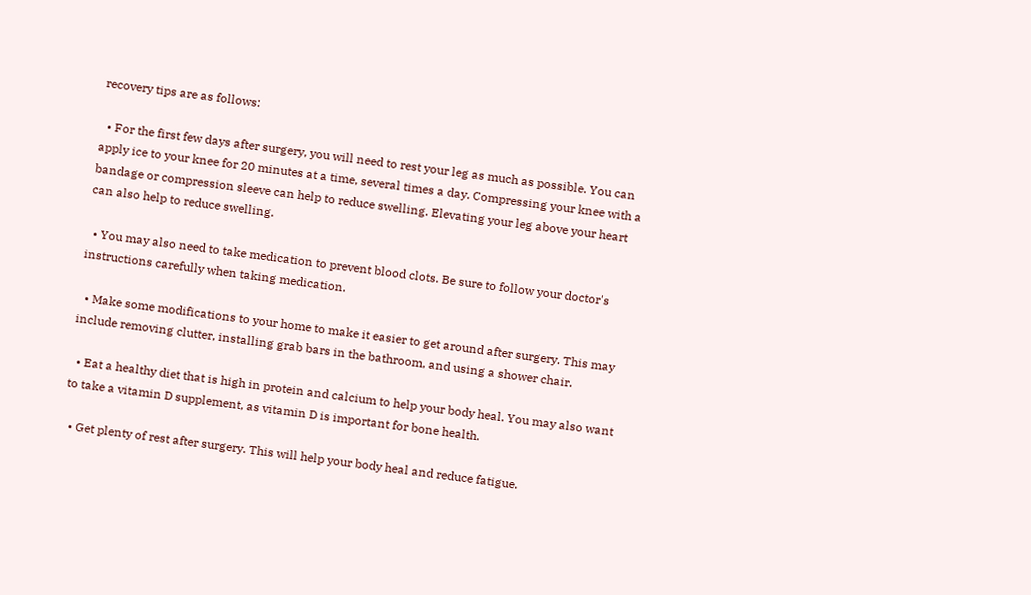recovery tips are as follows:

  • For the first few days after surgery, you will need to rest your leg as much as possible. You can apply ice to your knee for 20 minutes at a time, several times a day. Compressing your knee with a bandage or compression sleeve can help to reduce swelling. Elevating your leg above your heart can also help to reduce swelling.

  • You may also need to take medication to prevent blood clots. Be sure to follow your doctor's instructions carefully when taking medication.

  • Make some modifications to your home to make it easier to get around after surgery. This may include removing clutter, installing grab bars in the bathroom, and using a shower chair.

  • Eat a healthy diet that is high in protein and calcium to help your body heal. You may also want to take a vitamin D supplement, as vitamin D is important for bone health.

  • Get plenty of rest after surgery. This will help your body heal and reduce fatigue.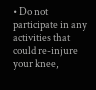• Do not participate in any activities that could re-injure your knee,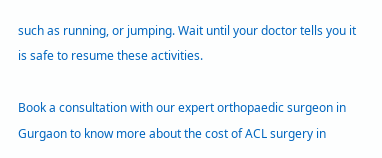such as running, or jumping. Wait until your doctor tells you it is safe to resume these activities.

Book a consultation with our expert orthopaedic surgeon in Gurgaon to know more about the cost of ACL surgery in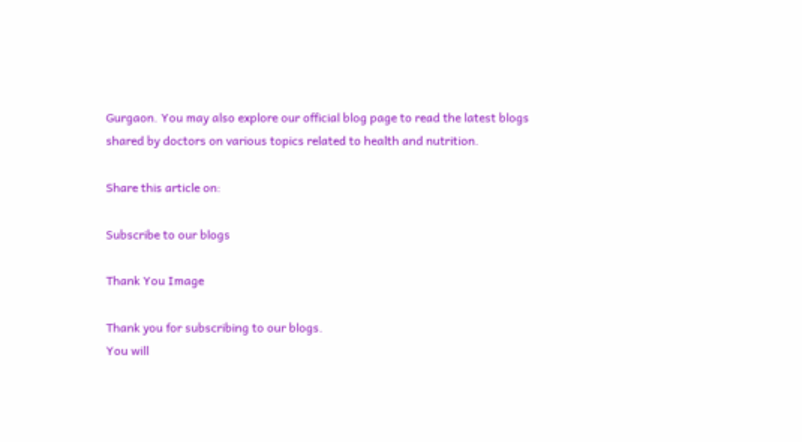Gurgaon. You may also explore our official blog page to read the latest blogs shared by doctors on various topics related to health and nutrition.

Share this article on:

Subscribe to our blogs

Thank You Image

Thank you for subscribing to our blogs.
You will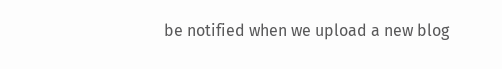be notified when we upload a new blog